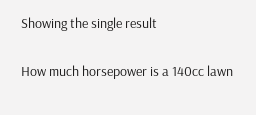Showing the single result

How much horsepower is a 140cc lawn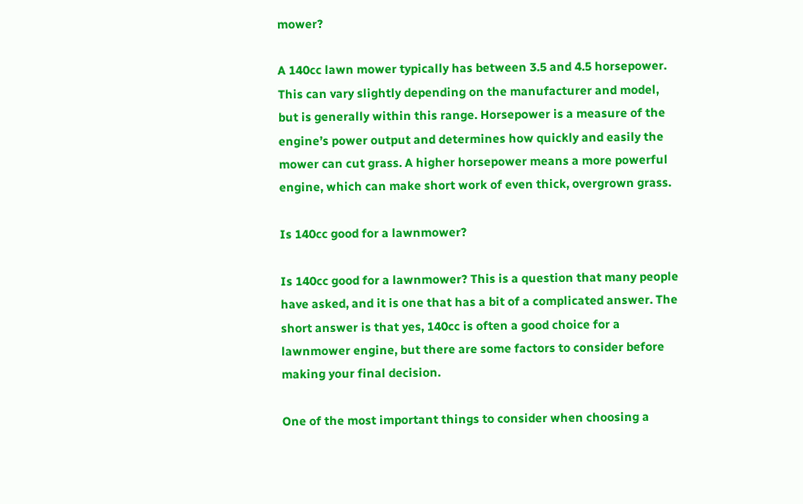mower?

A 140cc lawn mower typically has between 3.5 and 4.5 horsepower. This can vary slightly depending on the manufacturer and model, but is generally within this range. Horsepower is a measure of the engine’s power output and determines how quickly and easily the mower can cut grass. A higher horsepower means a more powerful engine, which can make short work of even thick, overgrown grass.

Is 140cc good for a lawnmower?

Is 140cc good for a lawnmower? This is a question that many people have asked, and it is one that has a bit of a complicated answer. The short answer is that yes, 140cc is often a good choice for a lawnmower engine, but there are some factors to consider before making your final decision.

One of the most important things to consider when choosing a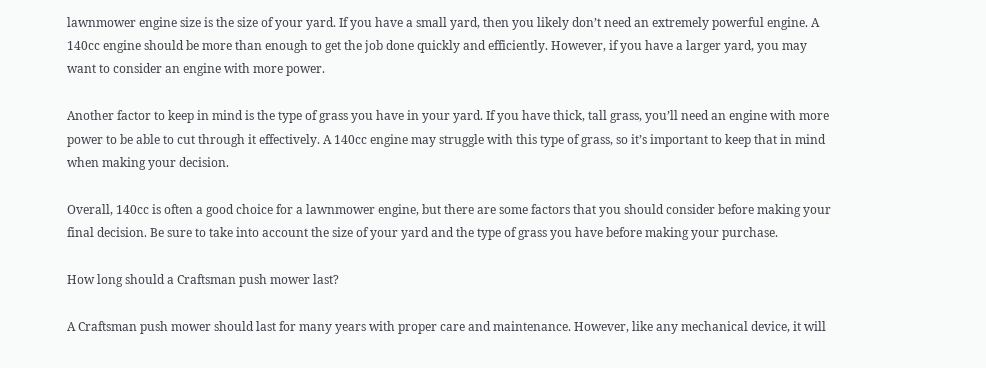lawnmower engine size is the size of your yard. If you have a small yard, then you likely don’t need an extremely powerful engine. A 140cc engine should be more than enough to get the job done quickly and efficiently. However, if you have a larger yard, you may want to consider an engine with more power.

Another factor to keep in mind is the type of grass you have in your yard. If you have thick, tall grass, you’ll need an engine with more power to be able to cut through it effectively. A 140cc engine may struggle with this type of grass, so it’s important to keep that in mind when making your decision.

Overall, 140cc is often a good choice for a lawnmower engine, but there are some factors that you should consider before making your final decision. Be sure to take into account the size of your yard and the type of grass you have before making your purchase.

How long should a Craftsman push mower last?

A Craftsman push mower should last for many years with proper care and maintenance. However, like any mechanical device, it will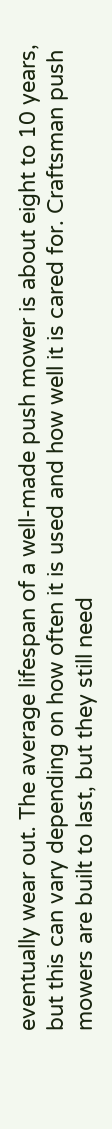eventually wear out. The average lifespan of a well-made push mower is about eight to 10 years, but this can vary depending on how often it is used and how well it is cared for. Craftsman push mowers are built to last, but they still need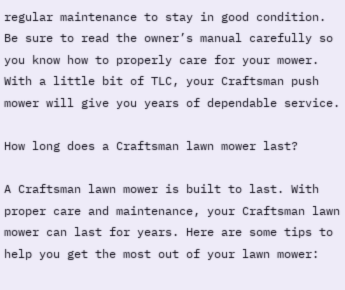regular maintenance to stay in good condition. Be sure to read the owner’s manual carefully so you know how to properly care for your mower. With a little bit of TLC, your Craftsman push mower will give you years of dependable service.

How long does a Craftsman lawn mower last?

A Craftsman lawn mower is built to last. With proper care and maintenance, your Craftsman lawn mower can last for years. Here are some tips to help you get the most out of your lawn mower: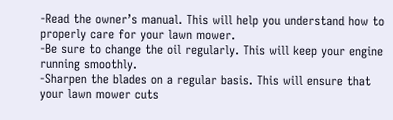-Read the owner’s manual. This will help you understand how to properly care for your lawn mower.
-Be sure to change the oil regularly. This will keep your engine running smoothly.
-Sharpen the blades on a regular basis. This will ensure that your lawn mower cuts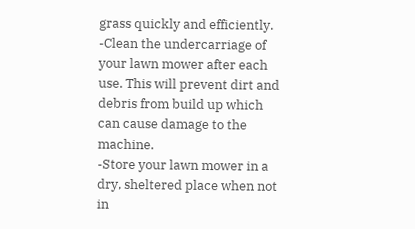grass quickly and efficiently.
-Clean the undercarriage of your lawn mower after each use. This will prevent dirt and debris from build up which can cause damage to the machine.
-Store your lawn mower in a dry, sheltered place when not in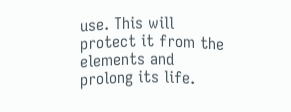use. This will protect it from the elements and prolong its life.